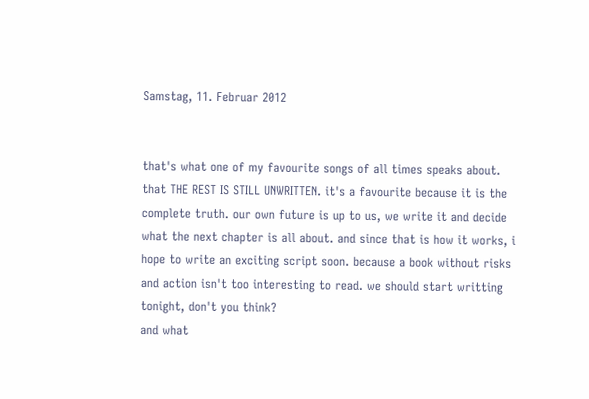Samstag, 11. Februar 2012


that's what one of my favourite songs of all times speaks about. that THE REST IS STILL UNWRITTEN. it's a favourite because it is the complete truth. our own future is up to us, we write it and decide what the next chapter is all about. and since that is how it works, i hope to write an exciting script soon. because a book without risks and action isn't too interesting to read. we should start writting tonight, don't you think?
and what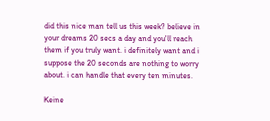did this nice man tell us this week? believe in your dreams 20 secs a day and you'll reach them if you truly want. i definitely want and i suppose the 20 seconds are nothing to worry about. i can handle that every ten minutes.

Keine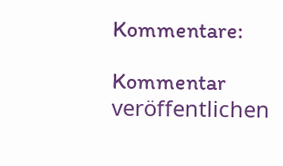Kommentare:

Kommentar veröffentlichen